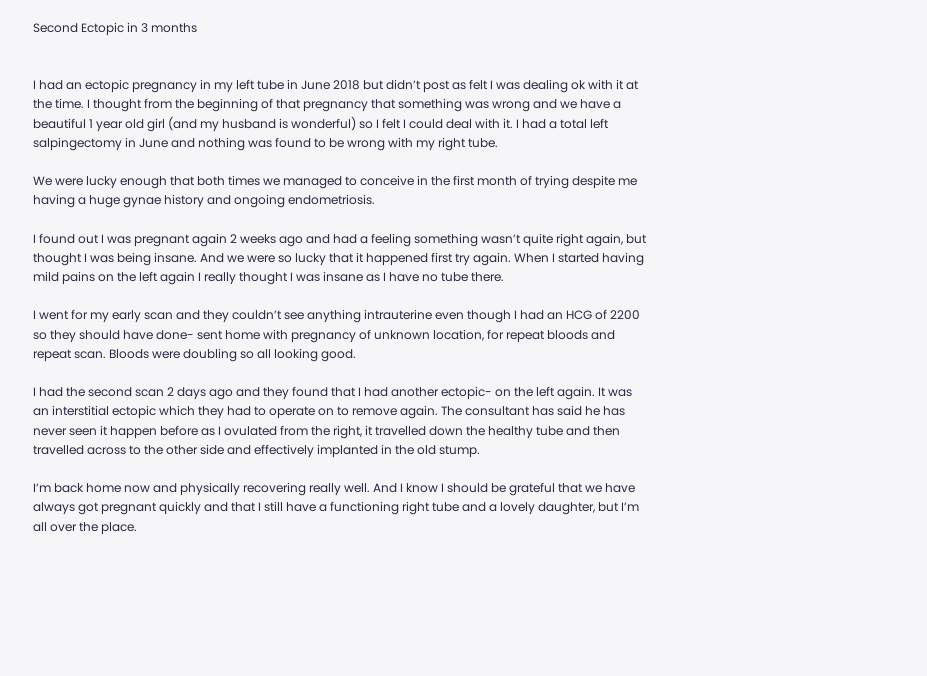Second Ectopic in 3 months


I had an ectopic pregnancy in my left tube in June 2018 but didn’t post as felt I was dealing ok with it at the time. I thought from the beginning of that pregnancy that something was wrong and we have a beautiful 1 year old girl (and my husband is wonderful) so I felt I could deal with it. I had a total left salpingectomy in June and nothing was found to be wrong with my right tube.

We were lucky enough that both times we managed to conceive in the first month of trying despite me having a huge gynae history and ongoing endometriosis.

I found out I was pregnant again 2 weeks ago and had a feeling something wasn’t quite right again, but thought I was being insane. And we were so lucky that it happened first try again. When I started having mild pains on the left again I really thought I was insane as I have no tube there.

I went for my early scan and they couldn’t see anything intrauterine even though I had an HCG of 2200 so they should have done- sent home with pregnancy of unknown location, for repeat bloods and repeat scan. Bloods were doubling so all looking good.

I had the second scan 2 days ago and they found that I had another ectopic- on the left again. It was an interstitial ectopic which they had to operate on to remove again. The consultant has said he has never seen it happen before as I ovulated from the right, it travelled down the healthy tube and then travelled across to the other side and effectively implanted in the old stump.

I’m back home now and physically recovering really well. And I know I should be grateful that we have always got pregnant quickly and that I still have a functioning right tube and a lovely daughter, but I’m all over the place.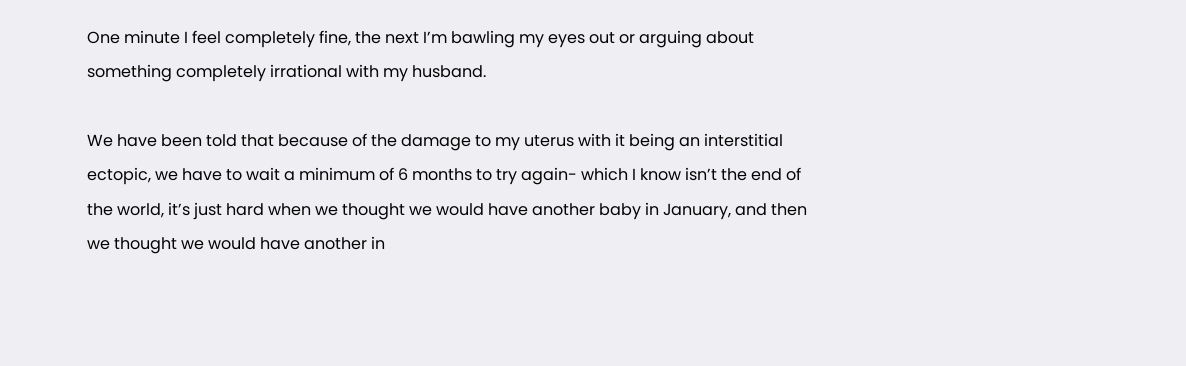One minute I feel completely fine, the next I’m bawling my eyes out or arguing about something completely irrational with my husband.

We have been told that because of the damage to my uterus with it being an interstitial ectopic, we have to wait a minimum of 6 months to try again- which I know isn’t the end of the world, it’s just hard when we thought we would have another baby in January, and then we thought we would have another in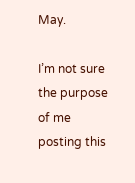May.

I’m not sure the purpose of me posting this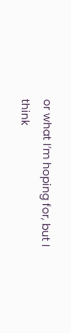or what I’m hoping for, but I think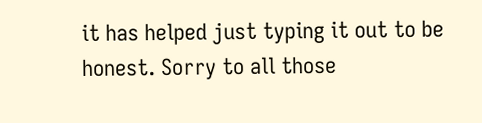it has helped just typing it out to be honest. Sorry to all those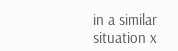in a similar situation x